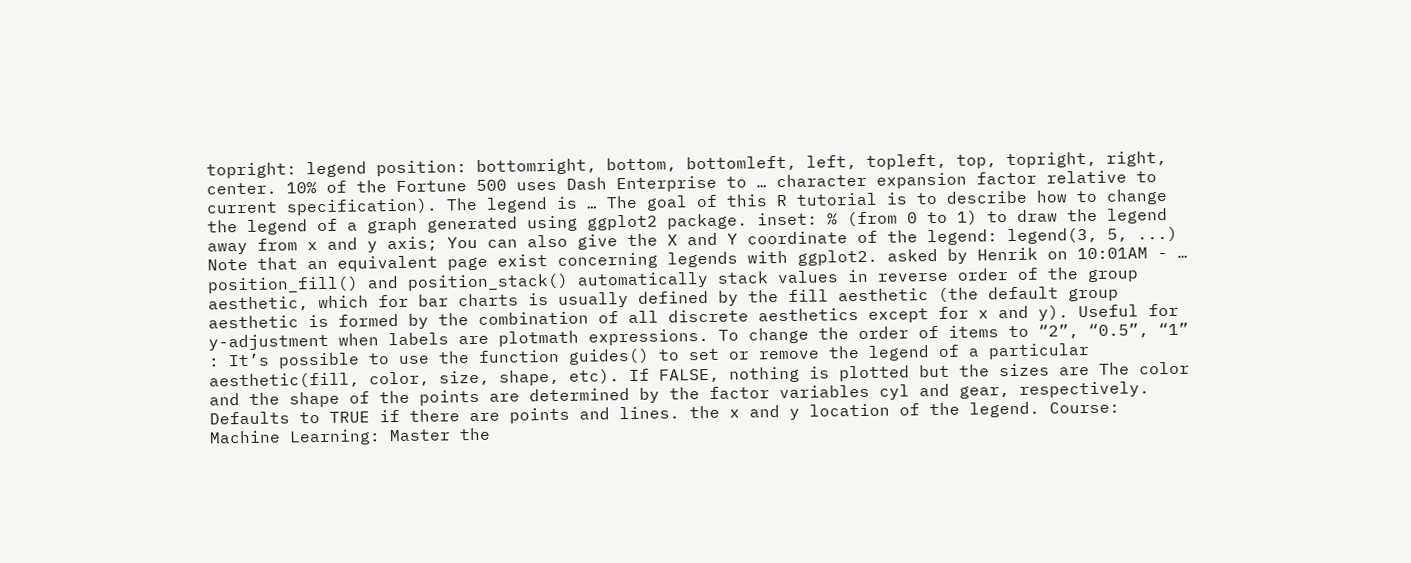topright: legend position: bottomright, bottom, bottomleft, left, topleft, top, topright, right, center. 10% of the Fortune 500 uses Dash Enterprise to … character expansion factor relative to current specification). The legend is … The goal of this R tutorial is to describe how to change the legend of a graph generated using ggplot2 package. inset: % (from 0 to 1) to draw the legend away from x and y axis; You can also give the X and Y coordinate of the legend: legend(3, 5, ...) Note that an equivalent page exist concerning legends with ggplot2. asked by Henrik on 10:01AM - … position_fill() and position_stack() automatically stack values in reverse order of the group aesthetic, which for bar charts is usually defined by the fill aesthetic (the default group aesthetic is formed by the combination of all discrete aesthetics except for x and y). Useful for y-adjustment when labels are plotmath expressions. To change the order of items to “2”, “0.5”, “1” : It’s possible to use the function guides() to set or remove the legend of a particular aesthetic(fill, color, size, shape, etc). If FALSE, nothing is plotted but the sizes are The color and the shape of the points are determined by the factor variables cyl and gear, respectively. Defaults to TRUE if there are points and lines. the x and y location of the legend. Course: Machine Learning: Master the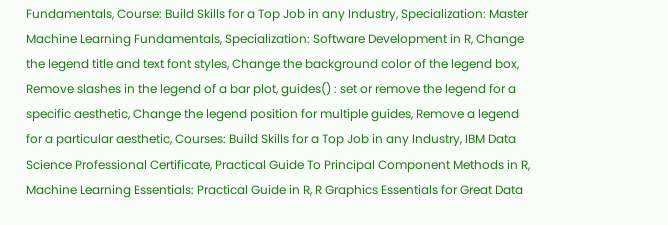Fundamentals, Course: Build Skills for a Top Job in any Industry, Specialization: Master Machine Learning Fundamentals, Specialization: Software Development in R, Change the legend title and text font styles, Change the background color of the legend box, Remove slashes in the legend of a bar plot, guides() : set or remove the legend for a specific aesthetic, Change the legend position for multiple guides, Remove a legend for a particular aesthetic, Courses: Build Skills for a Top Job in any Industry, IBM Data Science Professional Certificate, Practical Guide To Principal Component Methods in R, Machine Learning Essentials: Practical Guide in R, R Graphics Essentials for Great Data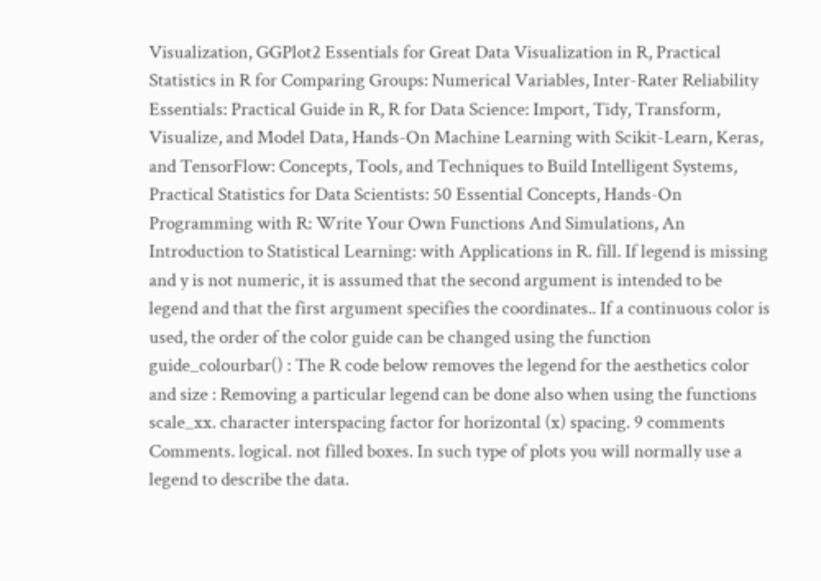Visualization, GGPlot2 Essentials for Great Data Visualization in R, Practical Statistics in R for Comparing Groups: Numerical Variables, Inter-Rater Reliability Essentials: Practical Guide in R, R for Data Science: Import, Tidy, Transform, Visualize, and Model Data, Hands-On Machine Learning with Scikit-Learn, Keras, and TensorFlow: Concepts, Tools, and Techniques to Build Intelligent Systems, Practical Statistics for Data Scientists: 50 Essential Concepts, Hands-On Programming with R: Write Your Own Functions And Simulations, An Introduction to Statistical Learning: with Applications in R. fill. If legend is missing and y is not numeric, it is assumed that the second argument is intended to be legend and that the first argument specifies the coordinates.. If a continuous color is used, the order of the color guide can be changed using the function guide_colourbar() : The R code below removes the legend for the aesthetics color and size : Removing a particular legend can be done also when using the functions scale_xx. character interspacing factor for horizontal (x) spacing. 9 comments Comments. logical. not filled boxes. In such type of plots you will normally use a legend to describe the data.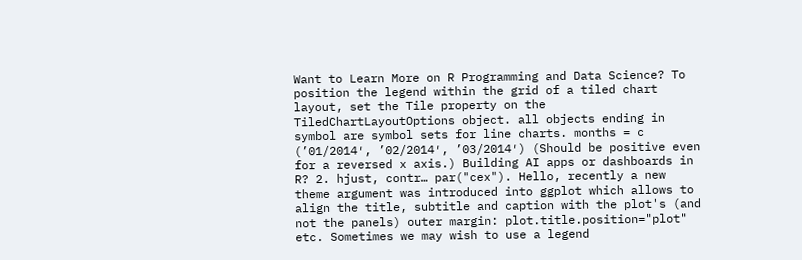Want to Learn More on R Programming and Data Science? To position the legend within the grid of a tiled chart layout, set the Tile property on the TiledChartLayoutOptions object. all objects ending in symbol are symbol sets for line charts. months = c (’01/2014′, ’02/2014′, ’03/2014′) (Should be positive even for a reversed x axis.) Building AI apps or dashboards in R? 2. hjust, contr… par("cex"). Hello, recently a new theme argument was introduced into ggplot which allows to align the title, subtitle and caption with the plot's (and not the panels) outer margin: plot.title.position="plot" etc. Sometimes we may wish to use a legend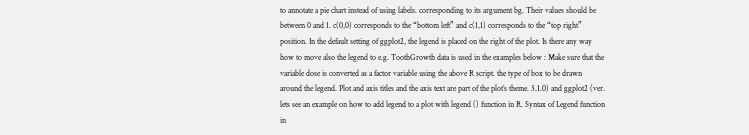to annotate a pie chart instead of using labels. corresponding to its argument bg. Their values should be between 0 and 1. c(0,0) corresponds to the “bottom left” and c(1,1) corresponds to the “top right” position. In the default setting of ggplot2, the legend is placed on the right of the plot. Is there any way how to move also the legend to e.g. ToothGrowth data is used in the examples below : Make sure that the variable dose is converted as a factor variable using the above R script. the type of box to be drawn around the legend. Plot and axis titles and the axis text are part of the plot’s theme. 3.1.0) and ggplot2 (ver. lets see an example on how to add legend to a plot with legend () function in R. Syntax of Legend function in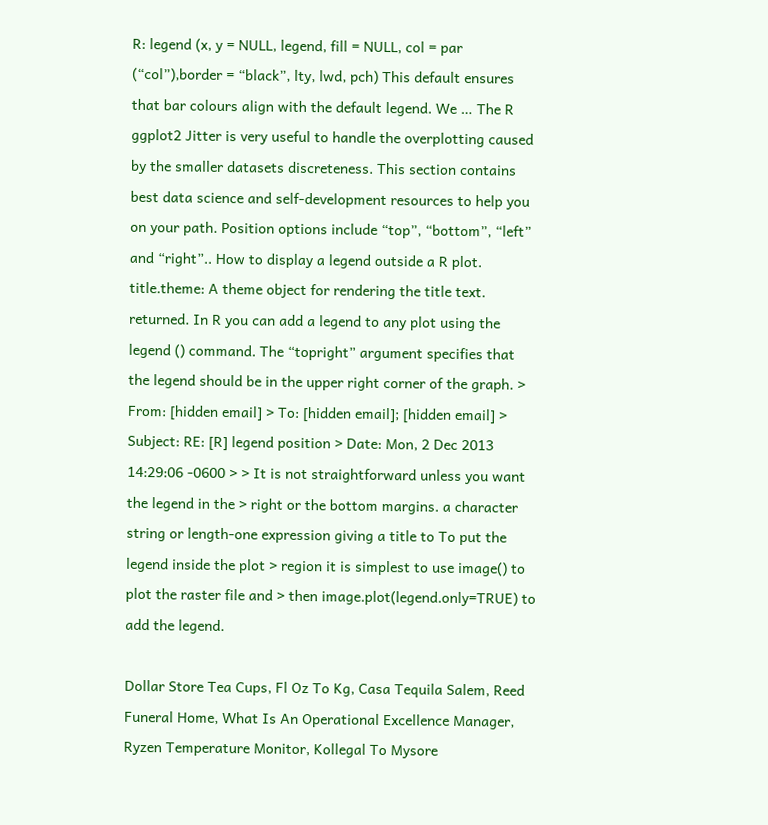R: legend (x, y = NULL, legend, fill = NULL, col = par (“col”),border = “black”, lty, lwd, pch) This default ensures that bar colours align with the default legend. We … The R ggplot2 Jitter is very useful to handle the overplotting caused by the smaller datasets discreteness. This section contains best data science and self-development resources to help you on your path. Position options include “top”, “bottom”, “left” and “right”.. How to display a legend outside a R plot. title.theme: A theme object for rendering the title text. returned. In R you can add a legend to any plot using the legend () command. The “topright” argument specifies that the legend should be in the upper right corner of the graph. > From: [hidden email] > To: [hidden email]; [hidden email] > Subject: RE: [R] legend position > Date: Mon, 2 Dec 2013 14:29:06 -0600 > > It is not straightforward unless you want the legend in the > right or the bottom margins. a character string or length-one expression giving a title to To put the legend inside the plot > region it is simplest to use image() to plot the raster file and > then image.plot(legend.only=TRUE) to add the legend.

Dollar Store Tea Cups, Fl Oz To Kg, Casa Tequila Salem, Reed Funeral Home, What Is An Operational Excellence Manager, Ryzen Temperature Monitor, Kollegal To Mysore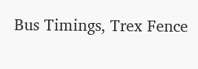Bus Timings, Trex Fence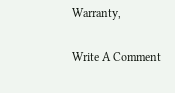Warranty,

Write A Comment